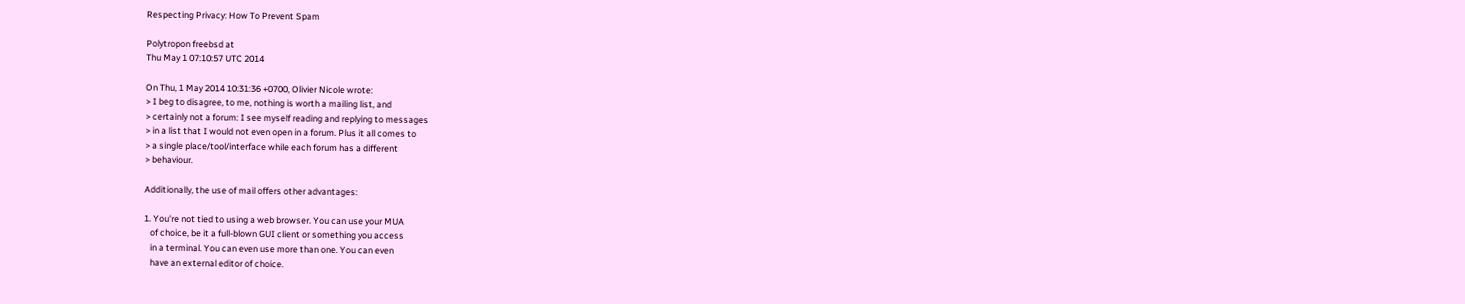Respecting Privacy: How To Prevent Spam

Polytropon freebsd at
Thu May 1 07:10:57 UTC 2014

On Thu, 1 May 2014 10:31:36 +0700, Olivier Nicole wrote:
> I beg to disagree, to me, nothing is worth a mailing list, and
> certainly not a forum: I see myself reading and replying to messages
> in a list that I would not even open in a forum. Plus it all comes to
> a single place/tool/interface while each forum has a different
> behaviour.

Additionally, the use of mail offers other advantages:

1. You're not tied to using a web browser. You can use your MUA
   of choice, be it a full-blown GUI client or something you access
   in a terminal. You can even use more than one. You can even
   have an external editor of choice.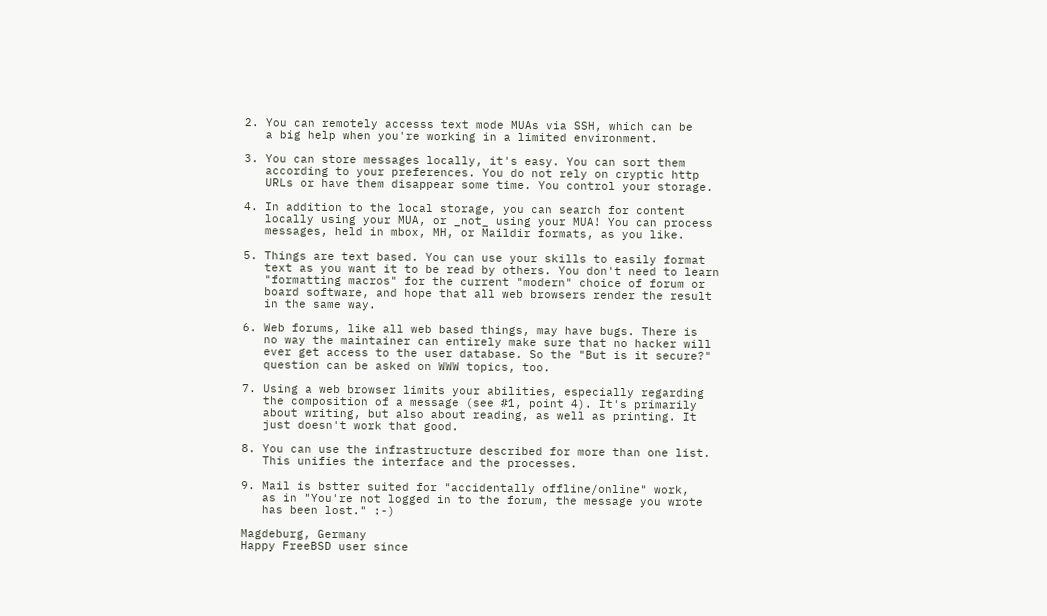2. You can remotely accesss text mode MUAs via SSH, which can be
   a big help when you're working in a limited environment.

3. You can store messages locally, it's easy. You can sort them
   according to your preferences. You do not rely on cryptic http
   URLs or have them disappear some time. You control your storage.

4. In addition to the local storage, you can search for content
   locally using your MUA, or _not_ using your MUA! You can process
   messages, held in mbox, MH, or Maildir formats, as you like.

5. Things are text based. You can use your skills to easily format
   text as you want it to be read by others. You don't need to learn
   "formatting macros" for the current "modern" choice of forum or
   board software, and hope that all web browsers render the result
   in the same way.

6. Web forums, like all web based things, may have bugs. There is
   no way the maintainer can entirely make sure that no hacker will
   ever get access to the user database. So the "But is it secure?"
   question can be asked on WWW topics, too.

7. Using a web browser limits your abilities, especially regarding
   the composition of a message (see #1, point 4). It's primarily
   about writing, but also about reading, as well as printing. It
   just doesn't work that good.

8. You can use the infrastructure described for more than one list.
   This unifies the interface and the processes.

9. Mail is bstter suited for "accidentally offline/online" work,
   as in "You're not logged in to the forum, the message you wrote
   has been lost." :-)

Magdeburg, Germany
Happy FreeBSD user since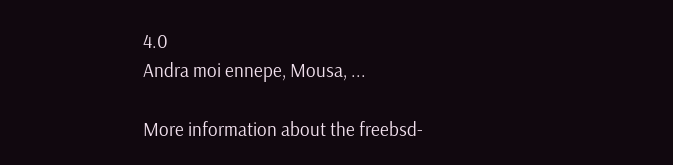4.0
Andra moi ennepe, Mousa, ...

More information about the freebsd-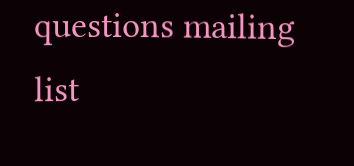questions mailing list